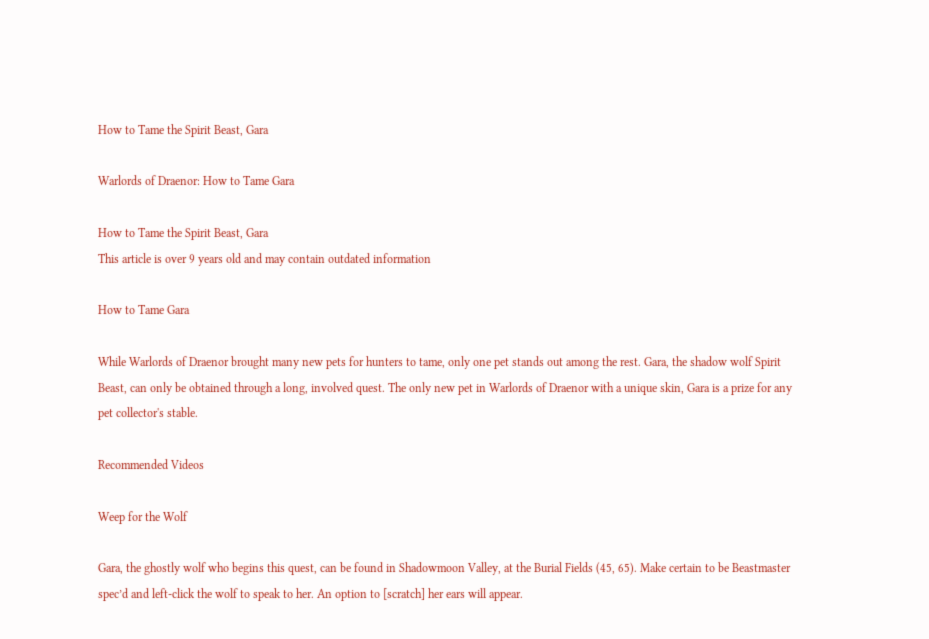How to Tame the Spirit Beast, Gara

Warlords of Draenor: How to Tame Gara

How to Tame the Spirit Beast, Gara
This article is over 9 years old and may contain outdated information

How to Tame Gara

While Warlords of Draenor brought many new pets for hunters to tame, only one pet stands out among the rest. Gara, the shadow wolf Spirit Beast, can only be obtained through a long, involved quest. The only new pet in Warlords of Draenor with a unique skin, Gara is a prize for any pet collector's stable.

Recommended Videos

Weep for the Wolf

Gara, the ghostly wolf who begins this quest, can be found in Shadowmoon Valley, at the Burial Fields (45, 65). Make certain to be Beastmaster spec’d and left-click the wolf to speak to her. An option to [scratch] her ears will appear.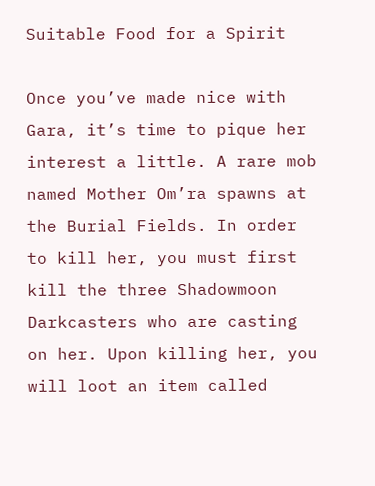Suitable Food for a Spirit

Once you’ve made nice with Gara, it’s time to pique her interest a little. A rare mob named Mother Om’ra spawns at the Burial Fields. In order to kill her, you must first kill the three Shadowmoon Darkcasters who are casting on her. Upon killing her, you will loot an item called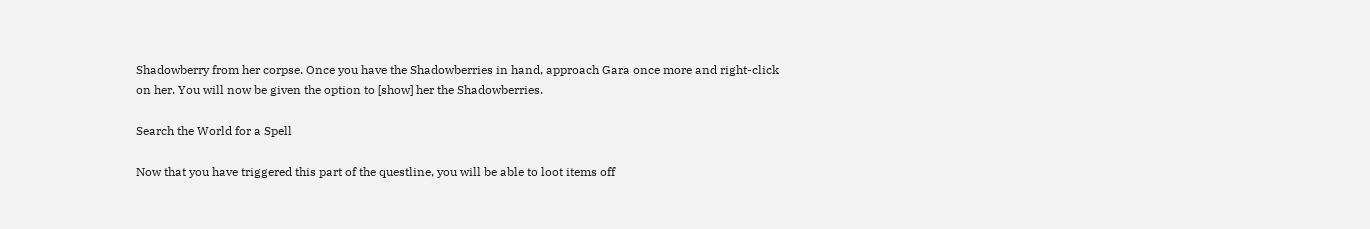Shadowberry from her corpse. Once you have the Shadowberries in hand, approach Gara once more and right-click on her. You will now be given the option to [show] her the Shadowberries.

Search the World for a Spell

Now that you have triggered this part of the questline, you will be able to loot items off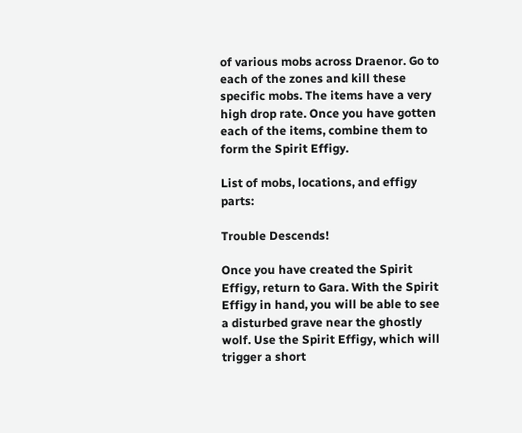of various mobs across Draenor. Go to each of the zones and kill these specific mobs. The items have a very high drop rate. Once you have gotten each of the items, combine them to form the Spirit Effigy.

List of mobs, locations, and effigy parts:

Trouble Descends!

Once you have created the Spirit Effigy, return to Gara. With the Spirit Effigy in hand, you will be able to see a disturbed grave near the ghostly wolf. Use the Spirit Effigy, which will trigger a short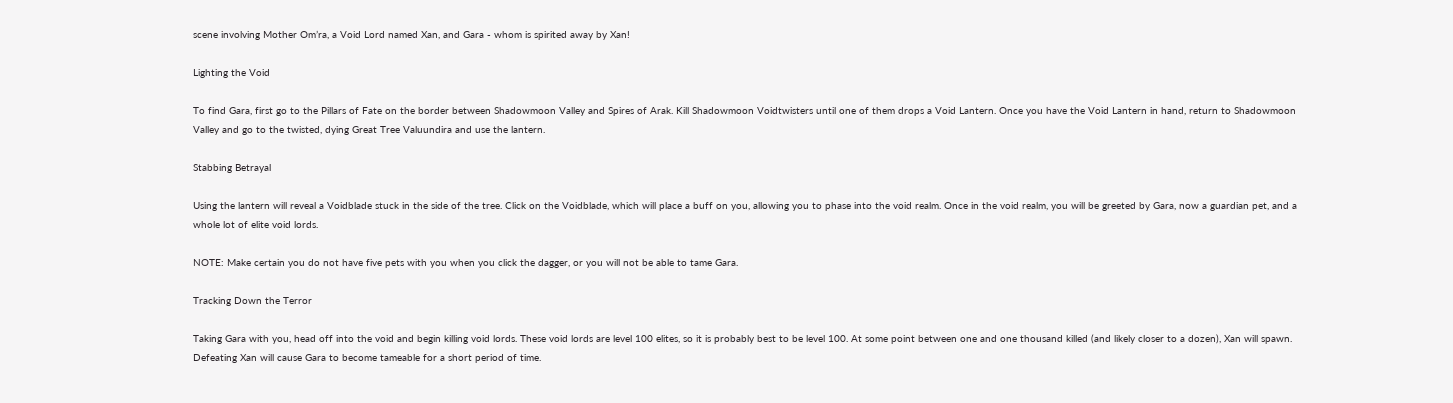scene involving Mother Om’ra, a Void Lord named Xan, and Gara - whom is spirited away by Xan!

Lighting the Void

To find Gara, first go to the Pillars of Fate on the border between Shadowmoon Valley and Spires of Arak. Kill Shadowmoon Voidtwisters until one of them drops a Void Lantern. Once you have the Void Lantern in hand, return to Shadowmoon Valley and go to the twisted, dying Great Tree Valuundira and use the lantern.

Stabbing Betrayal

Using the lantern will reveal a Voidblade stuck in the side of the tree. Click on the Voidblade, which will place a buff on you, allowing you to phase into the void realm. Once in the void realm, you will be greeted by Gara, now a guardian pet, and a whole lot of elite void lords.

NOTE: Make certain you do not have five pets with you when you click the dagger, or you will not be able to tame Gara.

Tracking Down the Terror

Taking Gara with you, head off into the void and begin killing void lords. These void lords are level 100 elites, so it is probably best to be level 100. At some point between one and one thousand killed (and likely closer to a dozen), Xan will spawn. Defeating Xan will cause Gara to become tameable for a short period of time.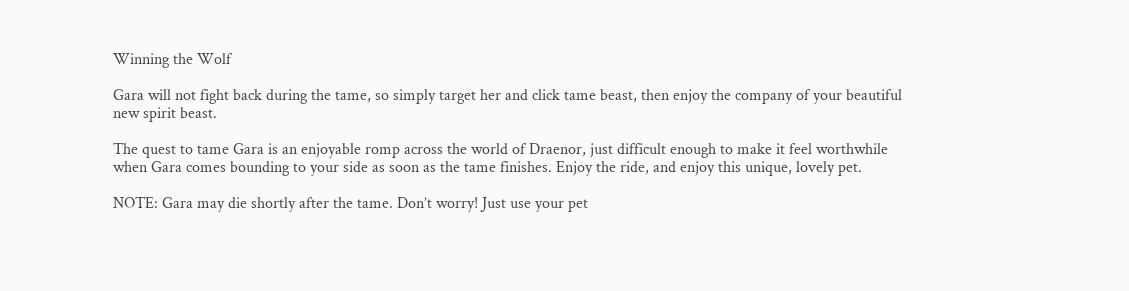Winning the Wolf

Gara will not fight back during the tame, so simply target her and click tame beast, then enjoy the company of your beautiful new spirit beast.

The quest to tame Gara is an enjoyable romp across the world of Draenor, just difficult enough to make it feel worthwhile when Gara comes bounding to your side as soon as the tame finishes. Enjoy the ride, and enjoy this unique, lovely pet.

NOTE: Gara may die shortly after the tame. Don’t worry! Just use your pet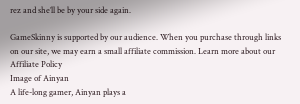rez and she’ll be by your side again.

GameSkinny is supported by our audience. When you purchase through links on our site, we may earn a small affiliate commission. Learn more about our Affiliate Policy
Image of Ainyan
A life-long gamer, Ainyan plays a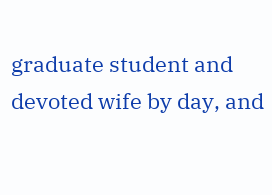graduate student and devoted wife by day, and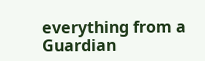everything from a Guardian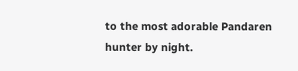to the most adorable Pandaren hunter by night.